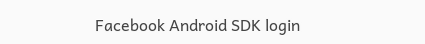Facebook Android SDK login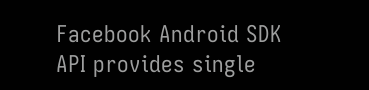Facebook Android SDK API provides single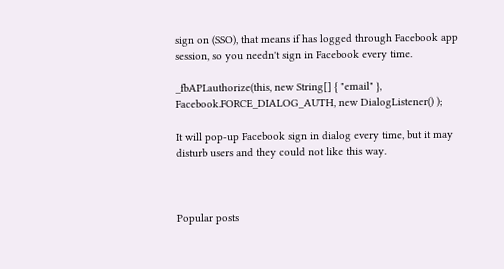sign on (SSO), that means if has logged through Facebook app session, so you needn't sign in Facebook every time.

_fbAPI.authorize(this, new String[] { "email" }, Facebook.FORCE_DIALOG_AUTH, new DialogListener() );

It will pop-up Facebook sign in dialog every time, but it may disturb users and they could not like this way.



Popular posts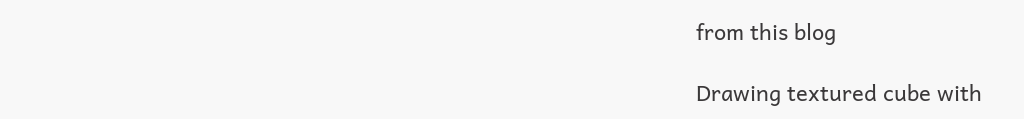from this blog

Drawing textured cube with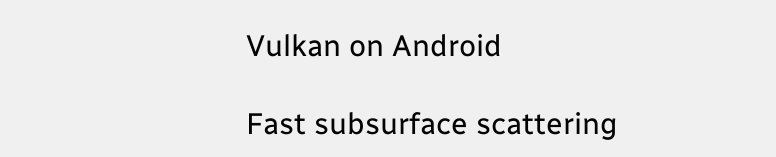Vulkan on Android

Fast subsurface scattering